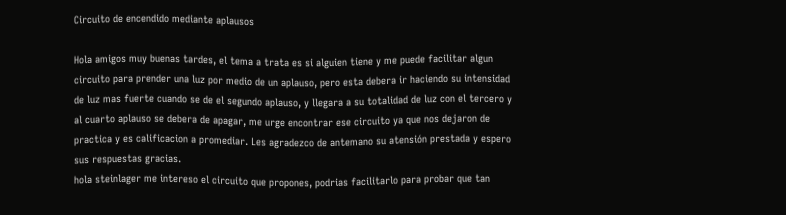Circuito de encendido mediante aplausos

Hola amigos muy buenas tardes, el tema a trata es si alguien tiene y me puede facilitar algun circuito para prender una luz por medio de un aplauso, pero esta debera ir haciendo su intensidad de luz mas fuerte cuando se de el segundo aplauso, y llegara a su totalidad de luz con el tercero y al cuarto aplauso se debera de apagar, me urge encontrar ese circuito ya que nos dejaron de practica y es calificacion a promediar. Les agradezco de antemano su atensión prestada y espero sus respuestas gracias.
hola steinlager me intereso el circuito que propones, podrias facilitarlo para probar que tan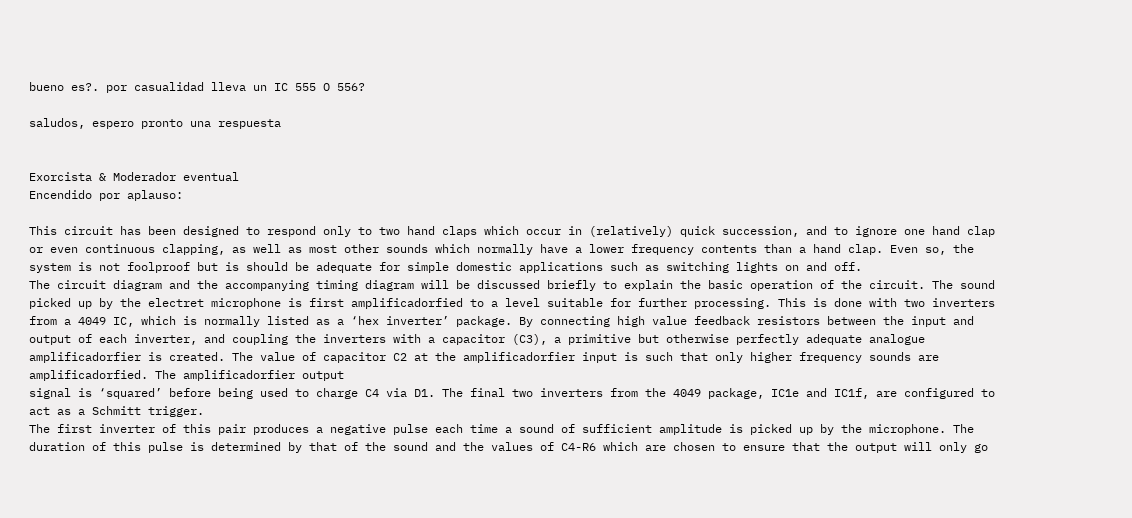bueno es?. por casualidad lleva un IC 555 O 556?

saludos, espero pronto una respuesta


Exorcista & Moderador eventual
Encendido por aplauso:

This circuit has been designed to respond only to two hand claps which occur in (relatively) quick succession, and to ignore one hand clap or even continuous clapping, as well as most other sounds which normally have a lower frequency contents than a hand clap. Even so, the system is not foolproof but is should be adequate for simple domestic applications such as switching lights on and off.
The circuit diagram and the accompanying timing diagram will be discussed briefly to explain the basic operation of the circuit. The sound picked up by the electret microphone is first amplificadorfied to a level suitable for further processing. This is done with two inverters from a 4049 IC, which is normally listed as a ‘hex inverter’ package. By connecting high value feedback resistors between the input and output of each inverter, and coupling the inverters with a capacitor (C3), a primitive but otherwise perfectly adequate analogue amplificadorfier is created. The value of capacitor C2 at the amplificadorfier input is such that only higher frequency sounds are amplificadorfied. The amplificadorfier output
signal is ‘squared’ before being used to charge C4 via D1. The final two inverters from the 4049 package, IC1e and IC1f, are configured to act as a Schmitt trigger.
The first inverter of this pair produces a negative pulse each time a sound of sufficient amplitude is picked up by the microphone. The duration of this pulse is determined by that of the sound and the values of C4-R6 which are chosen to ensure that the output will only go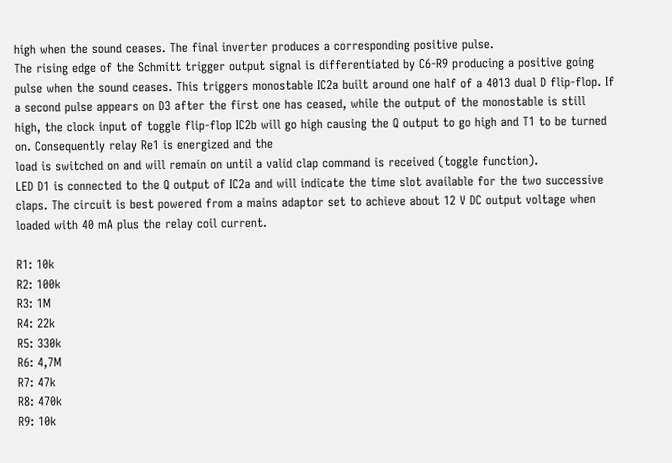high when the sound ceases. The final inverter produces a corresponding positive pulse.
The rising edge of the Schmitt trigger output signal is differentiated by C6-R9 producing a positive going pulse when the sound ceases. This triggers monostable IC2a built around one half of a 4013 dual D flip-flop. If a second pulse appears on D3 after the first one has ceased, while the output of the monostable is still high, the clock input of toggle flip-flop IC2b will go high causing the Q output to go high and T1 to be turned on. Consequently relay Re1 is energized and the
load is switched on and will remain on until a valid clap command is received (toggle function).
LED D1 is connected to the Q output of IC2a and will indicate the time slot available for the two successive claps. The circuit is best powered from a mains adaptor set to achieve about 12 V DC output voltage when loaded with 40 mA plus the relay coil current.

R1: 10k
R2: 100k
R3: 1M
R4: 22k
R5: 330k
R6: 4,7M
R7: 47k
R8: 470k
R9: 10k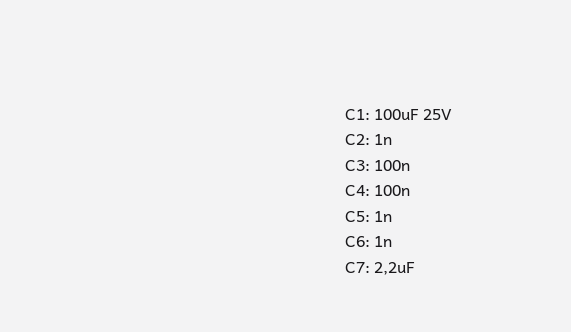C1: 100uF 25V
C2: 1n
C3: 100n
C4: 100n
C5: 1n
C6: 1n
C7: 2,2uF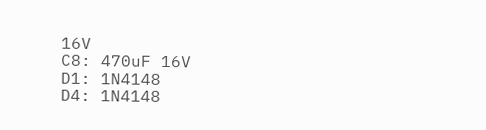16V
C8: 470uF 16V
D1: 1N4148
D4: 1N4148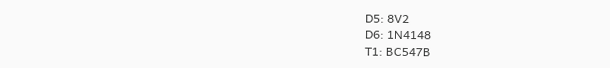D5: 8V2
D6: 1N4148
T1: BC547B